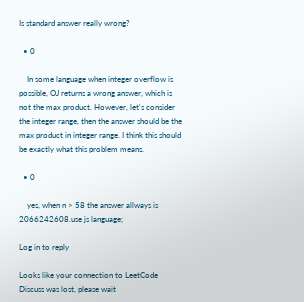Is standard answer really wrong?

  • 0

    In some language when integer overflow is possible, OJ returns a wrong answer, which is not the max product. However, let's consider the integer range, then the answer should be the max product in integer range. I think this should be exactly what this problem means.

  • 0

    yes, when n > 58 the answer allways is 2066242608.use js language;

Log in to reply

Looks like your connection to LeetCode Discuss was lost, please wait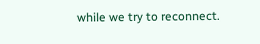while we try to reconnect.